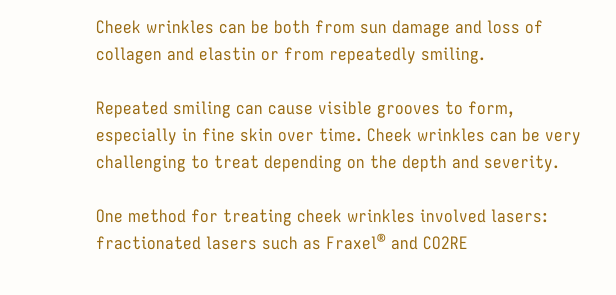Cheek wrinkles can be both from sun damage and loss of collagen and elastin or from repeatedly smiling.

Repeated smiling can cause visible grooves to form, especially in fine skin over time. Cheek wrinkles can be very challenging to treat depending on the depth and severity.

One method for treating cheek wrinkles involved lasers: fractionated lasers such as Fraxel® and CO2RE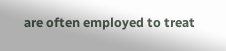are often employed to treat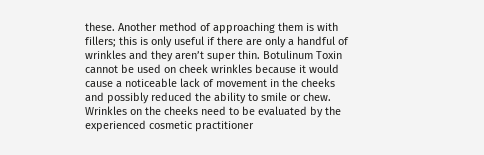these. Another method of approaching them is with fillers; this is only useful if there are only a handful of wrinkles and they aren’t super thin. Botulinum Toxin cannot be used on cheek wrinkles because it would cause a noticeable lack of movement in the cheeks and possibly reduced the ability to smile or chew. Wrinkles on the cheeks need to be evaluated by the experienced cosmetic practitioner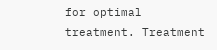for optimal treatment. Treatment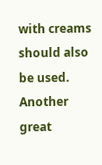with creams should also be used. Another great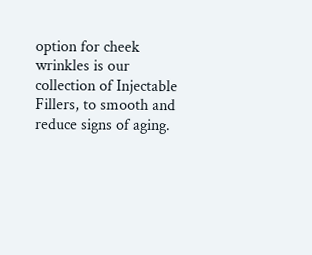option for cheek wrinkles is our collection of Injectable Fillers, to smooth and reduce signs of aging.